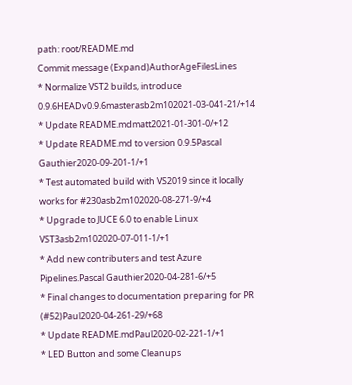path: root/README.md
Commit message (Expand)AuthorAgeFilesLines
* Normalize VST2 builds, introduce 0.9.6HEADv0.9.6masterasb2m102021-03-041-21/+14
* Update README.mdmatt2021-01-301-0/+12
* Update README.md to version 0.9.5Pascal Gauthier2020-09-201-1/+1
* Test automated build with VS2019 since it locally works for #230asb2m102020-08-271-9/+4
* Upgrade to JUCE 6.0 to enable Linux VST3asb2m102020-07-011-1/+1
* Add new contributers and test Azure Pipelines.Pascal Gauthier2020-04-281-6/+5
* Final changes to documentation preparing for PR (#52)Paul2020-04-261-29/+68
* Update README.mdPaul2020-02-221-1/+1
* LED Button and some Cleanups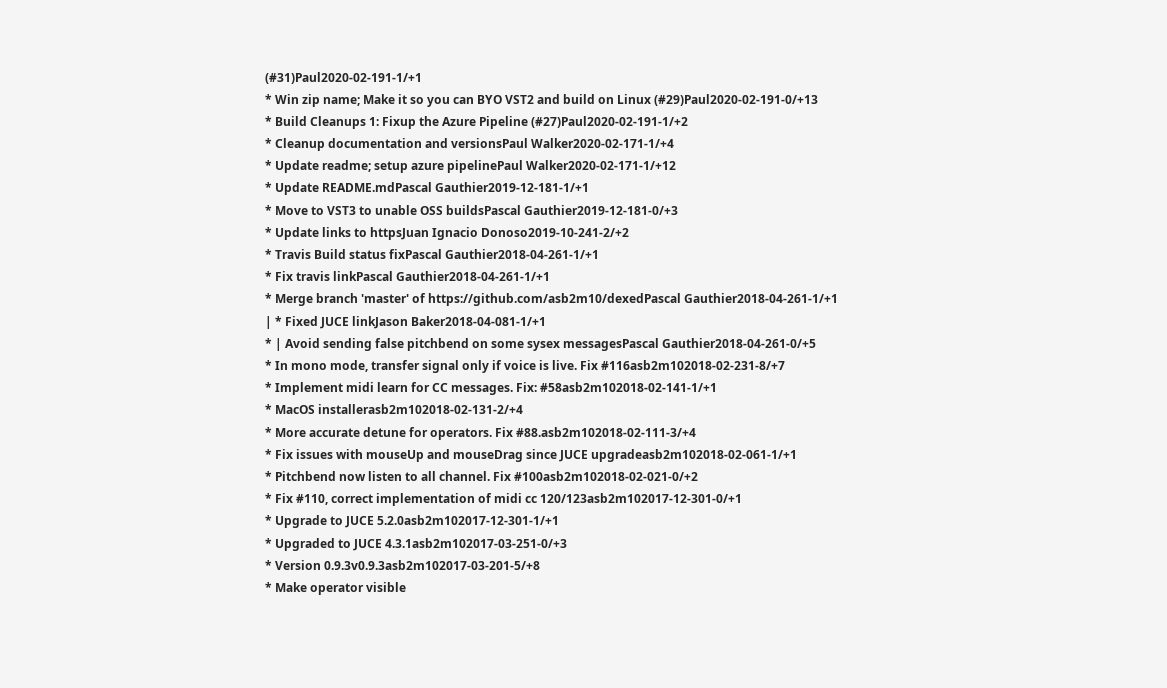(#31)Paul2020-02-191-1/+1
* Win zip name; Make it so you can BYO VST2 and build on Linux (#29)Paul2020-02-191-0/+13
* Build Cleanups 1: Fixup the Azure Pipeline (#27)Paul2020-02-191-1/+2
* Cleanup documentation and versionsPaul Walker2020-02-171-1/+4
* Update readme; setup azure pipelinePaul Walker2020-02-171-1/+12
* Update README.mdPascal Gauthier2019-12-181-1/+1
* Move to VST3 to unable OSS buildsPascal Gauthier2019-12-181-0/+3
* Update links to httpsJuan Ignacio Donoso2019-10-241-2/+2
* Travis Build status fixPascal Gauthier2018-04-261-1/+1
* Fix travis linkPascal Gauthier2018-04-261-1/+1
* Merge branch 'master' of https://github.com/asb2m10/dexedPascal Gauthier2018-04-261-1/+1
| * Fixed JUCE linkJason Baker2018-04-081-1/+1
* | Avoid sending false pitchbend on some sysex messagesPascal Gauthier2018-04-261-0/+5
* In mono mode, transfer signal only if voice is live. Fix #116asb2m102018-02-231-8/+7
* Implement midi learn for CC messages. Fix: #58asb2m102018-02-141-1/+1
* MacOS installerasb2m102018-02-131-2/+4
* More accurate detune for operators. Fix #88.asb2m102018-02-111-3/+4
* Fix issues with mouseUp and mouseDrag since JUCE upgradeasb2m102018-02-061-1/+1
* Pitchbend now listen to all channel. Fix #100asb2m102018-02-021-0/+2
* Fix #110, correct implementation of midi cc 120/123asb2m102017-12-301-0/+1
* Upgrade to JUCE 5.2.0asb2m102017-12-301-1/+1
* Upgraded to JUCE 4.3.1asb2m102017-03-251-0/+3
* Version 0.9.3v0.9.3asb2m102017-03-201-5/+8
* Make operator visible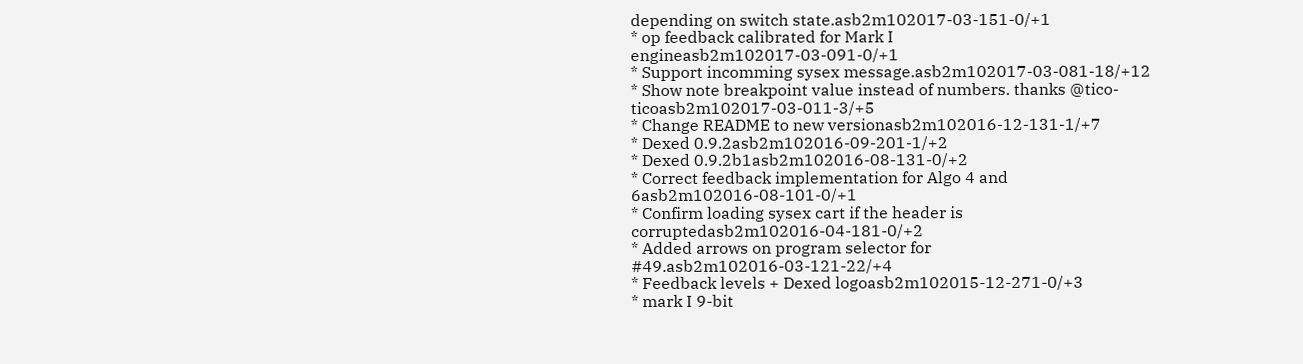depending on switch state.asb2m102017-03-151-0/+1
* op feedback calibrated for Mark I engineasb2m102017-03-091-0/+1
* Support incomming sysex message.asb2m102017-03-081-18/+12
* Show note breakpoint value instead of numbers. thanks @tico-ticoasb2m102017-03-011-3/+5
* Change README to new versionasb2m102016-12-131-1/+7
* Dexed 0.9.2asb2m102016-09-201-1/+2
* Dexed 0.9.2b1asb2m102016-08-131-0/+2
* Correct feedback implementation for Algo 4 and 6asb2m102016-08-101-0/+1
* Confirm loading sysex cart if the header is corruptedasb2m102016-04-181-0/+2
* Added arrows on program selector for #49.asb2m102016-03-121-22/+4
* Feedback levels + Dexed logoasb2m102015-12-271-0/+3
* mark I 9-bit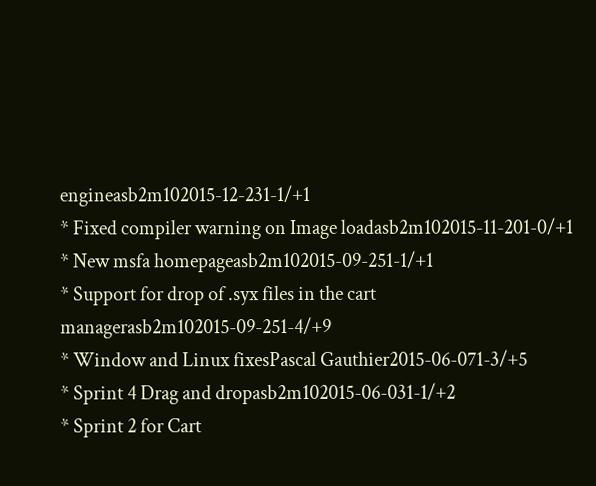engineasb2m102015-12-231-1/+1
* Fixed compiler warning on Image loadasb2m102015-11-201-0/+1
* New msfa homepageasb2m102015-09-251-1/+1
* Support for drop of .syx files in the cart managerasb2m102015-09-251-4/+9
* Window and Linux fixesPascal Gauthier2015-06-071-3/+5
* Sprint 4 Drag and dropasb2m102015-06-031-1/+2
* Sprint 2 for Cart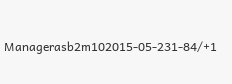Managerasb2m102015-05-231-84/+1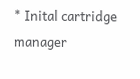* Inital cartridge manager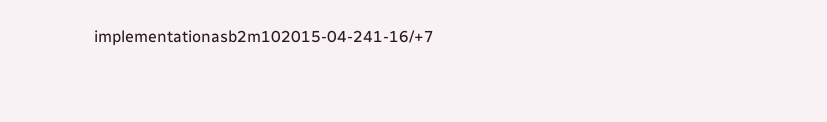implementationasb2m102015-04-241-16/+7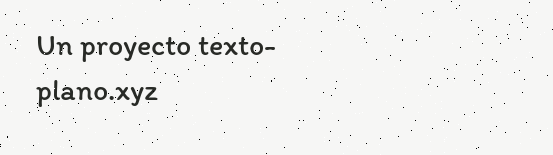Un proyecto texto-plano.xyz